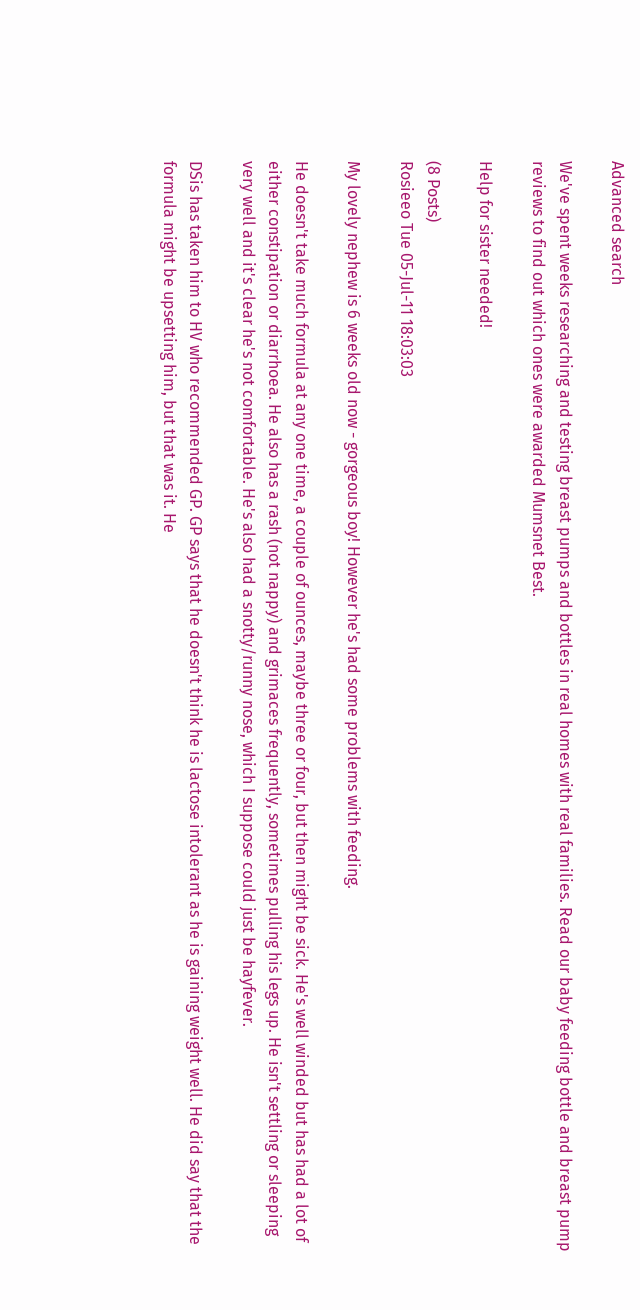Advanced search

We've spent weeks researching and testing breast pumps and bottles in real homes with real families. Read our baby feeding bottle and breast pump reviews to find out which ones were awarded Mumsnet Best.

Help for sister needed!

(8 Posts)
Rosieeo Tue 05-Jul-11 18:03:03

My lovely nephew is 6 weeks old now - gorgeous boy! However he's had some problems with feeding.

He doesn't take much formula at any one time, a couple of ounces, maybe three or four, but then might be sick. He's well winded but has had a lot of either constipation or diarrhoea. He also has a rash (not nappy) and grimaces frequently, sometimes pulling his legs up. He isn't settling or sleeping very well and it's clear he's not comfortable. He's also had a snotty/runny nose, which I suppose could just be hayfever.

DSis has taken him to HV who recommended GP. GP says that he doesn't think he is lactose intolerant as he is gaining weight well. He did say that the formula might be upsetting him, but that was it. He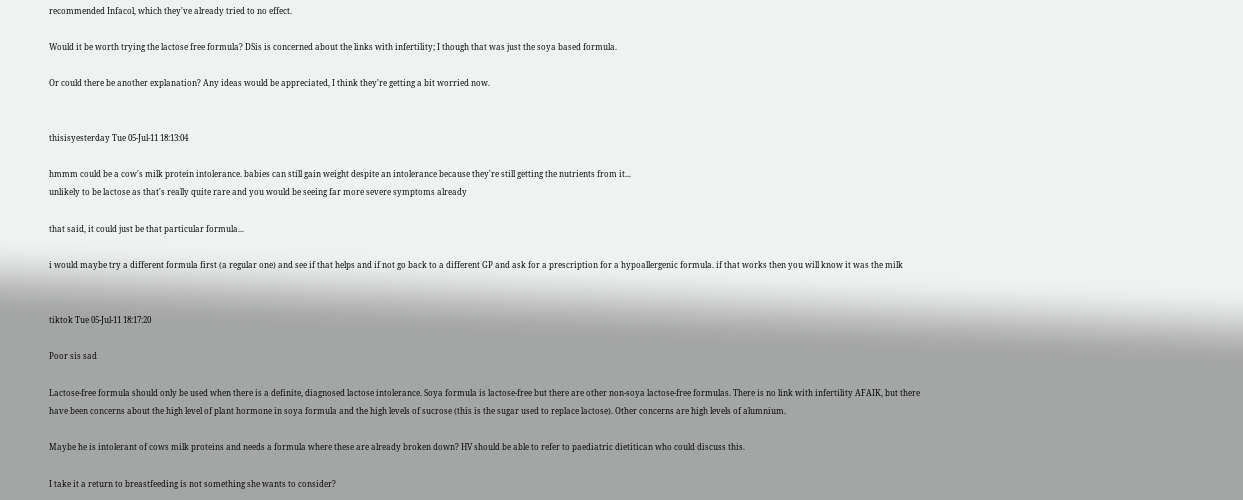recommended Infacol, which they've already tried to no effect.

Would it be worth trying the lactose free formula? DSis is concerned about the links with infertility; I though that was just the soya based formula.

Or could there be another explanation? Any ideas would be appreciated, I think they're getting a bit worried now.


thisisyesterday Tue 05-Jul-11 18:13:04

hmmm could be a cow's milk protein intolerance. babies can still gain weight despite an intolerance because they're still getting the nutrients from it...
unlikely to be lactose as that's really quite rare and you would be seeing far more severe symptoms already

that said, it could just be that particular formula...

i would maybe try a different formula first (a regular one) and see if that helps and if not go back to a different GP and ask for a prescription for a hypoallergenic formula. if that works then you will know it was the milk


tiktok Tue 05-Jul-11 18:17:20

Poor sis sad

Lactose-free formula should only be used when there is a definite, diagnosed lactose intolerance. Soya formula is lactose-free but there are other non-soya lactose-free formulas. There is no link with infertility AFAIK, but there have been concerns about the high level of plant hormone in soya formula and the high levels of sucrose (this is the sugar used to replace lactose). Other concerns are high levels of alumnium.

Maybe he is intolerant of cows milk proteins and needs a formula where these are already broken down? HV should be able to refer to paediatric dietitican who could discuss this.

I take it a return to breastfeeding is not something she wants to consider?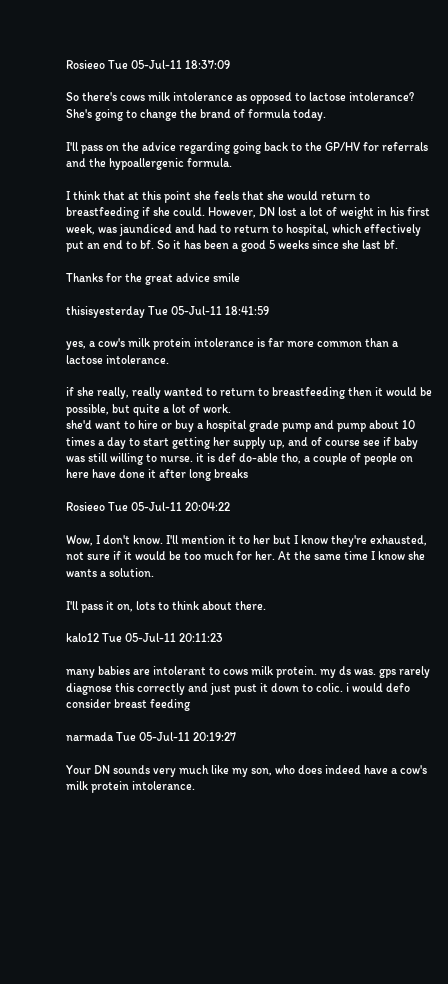Rosieeo Tue 05-Jul-11 18:37:09

So there's cows milk intolerance as opposed to lactose intolerance? She's going to change the brand of formula today.

I'll pass on the advice regarding going back to the GP/HV for referrals and the hypoallergenic formula.

I think that at this point she feels that she would return to breastfeeding if she could. However, DN lost a lot of weight in his first week, was jaundiced and had to return to hospital, which effectively put an end to bf. So it has been a good 5 weeks since she last bf.

Thanks for the great advice smile

thisisyesterday Tue 05-Jul-11 18:41:59

yes, a cow's milk protein intolerance is far more common than a lactose intolerance.

if she really, really wanted to return to breastfeeding then it would be possible, but quite a lot of work.
she'd want to hire or buy a hospital grade pump and pump about 10 times a day to start getting her supply up, and of course see if baby was still willing to nurse. it is def do-able tho, a couple of people on here have done it after long breaks

Rosieeo Tue 05-Jul-11 20:04:22

Wow, I don't know. I'll mention it to her but I know they're exhausted, not sure if it would be too much for her. At the same time I know she wants a solution.

I'll pass it on, lots to think about there.

kalo12 Tue 05-Jul-11 20:11:23

many babies are intolerant to cows milk protein. my ds was. gps rarely diagnose this correctly and just pust it down to colic. i would defo consider breast feeding

narmada Tue 05-Jul-11 20:19:27

Your DN sounds very much like my son, who does indeed have a cow's milk protein intolerance.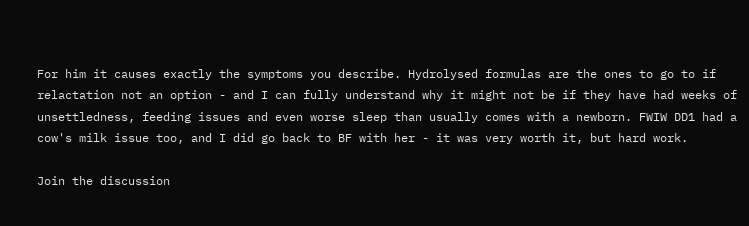For him it causes exactly the symptoms you describe. Hydrolysed formulas are the ones to go to if relactation not an option - and I can fully understand why it might not be if they have had weeks of unsettledness, feeding issues and even worse sleep than usually comes with a newborn. FWIW DD1 had a cow's milk issue too, and I did go back to BF with her - it was very worth it, but hard work.

Join the discussion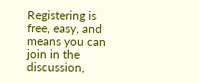Registering is free, easy, and means you can join in the discussion,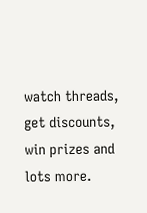watch threads, get discounts, win prizes and lots more.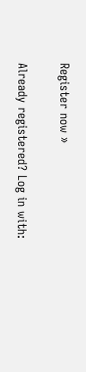Register now »

Already registered? Log in with: